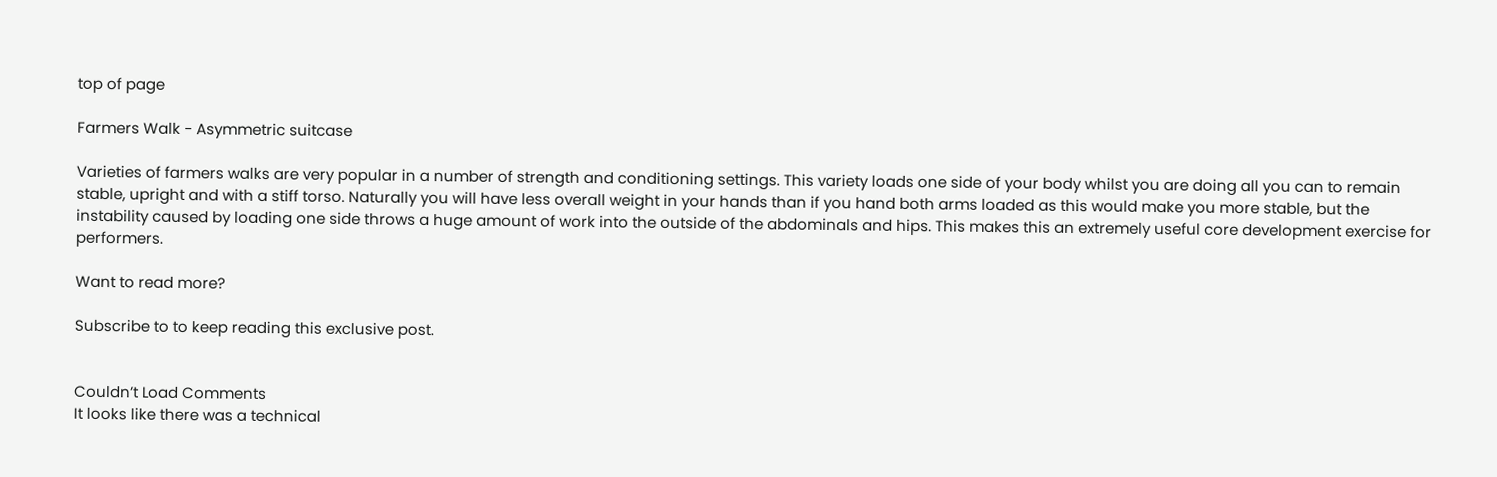top of page

Farmers Walk - Asymmetric suitcase

Varieties of farmers walks are very popular in a number of strength and conditioning settings. This variety loads one side of your body whilst you are doing all you can to remain stable, upright and with a stiff torso. Naturally you will have less overall weight in your hands than if you hand both arms loaded as this would make you more stable, but the instability caused by loading one side throws a huge amount of work into the outside of the abdominals and hips. This makes this an extremely useful core development exercise for performers.

Want to read more?

Subscribe to to keep reading this exclusive post.


Couldn’t Load Comments
It looks like there was a technical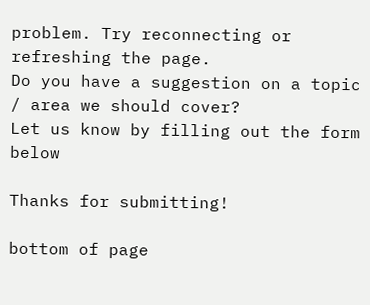problem. Try reconnecting or refreshing the page.
Do you have a suggestion on a topic / area we should cover?
Let us know by filling out the form below

Thanks for submitting!

bottom of page